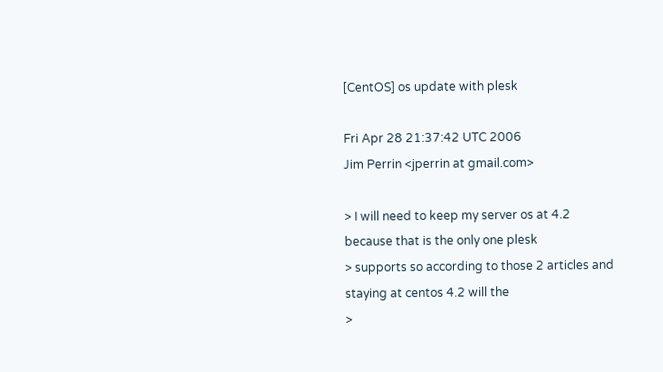[CentOS] os update with plesk

Fri Apr 28 21:37:42 UTC 2006
Jim Perrin <jperrin at gmail.com>

> I will need to keep my server os at 4.2 because that is the only one plesk
> supports so according to those 2 articles and staying at centos 4.2 will the
>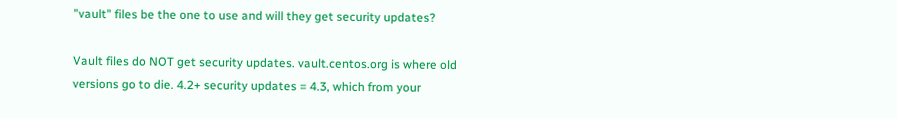"vault" files be the one to use and will they get security updates?

Vault files do NOT get security updates. vault.centos.org is where old
versions go to die. 4.2+ security updates = 4.3, which from your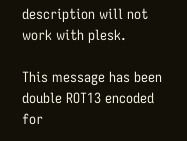description will not work with plesk.

This message has been double ROT13 encoded for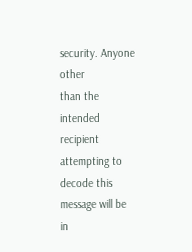security. Anyone other
than the intended recipient attempting to decode this message will be
in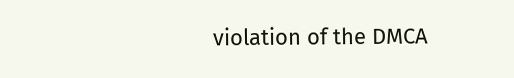violation of the DMCA